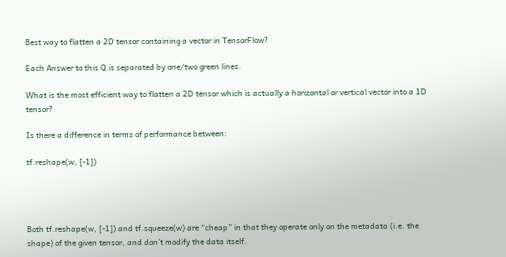Best way to flatten a 2D tensor containing a vector in TensorFlow?

Each Answer to this Q is separated by one/two green lines.

What is the most efficient way to flatten a 2D tensor which is actually a horizontal or vertical vector into a 1D tensor?

Is there a difference in terms of performance between:

tf.reshape(w, [-1])




Both tf.reshape(w, [-1]) and tf.squeeze(w) are “cheap” in that they operate only on the metadata (i.e. the shape) of the given tensor, and don’t modify the data itself.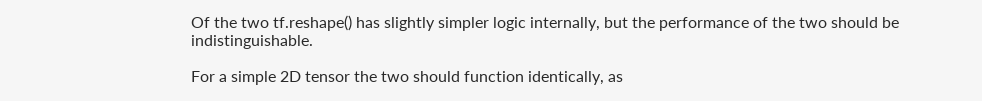Of the two tf.reshape() has slightly simpler logic internally, but the performance of the two should be indistinguishable.

For a simple 2D tensor the two should function identically, as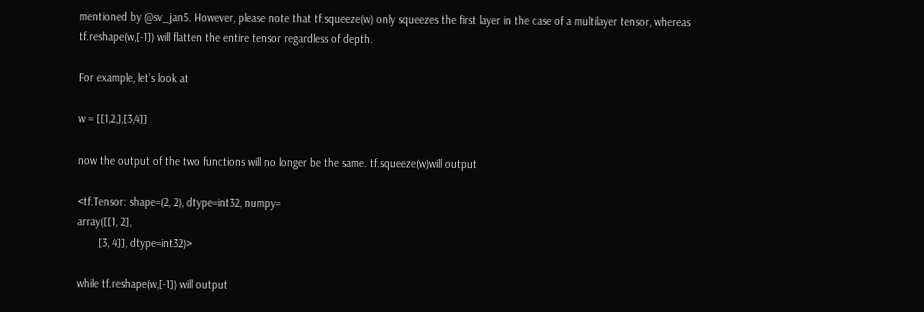mentioned by @sv_jan5. However, please note that tf.squeeze(w) only squeezes the first layer in the case of a multilayer tensor, whereas tf.reshape(w,[-1]) will flatten the entire tensor regardless of depth.

For example, let’s look at

w = [[1,2,],[3,4]]

now the output of the two functions will no longer be the same. tf.squeeze(w)will output

<tf.Tensor: shape=(2, 2), dtype=int32, numpy=
array([[1, 2],
       [3, 4]], dtype=int32)>

while tf.reshape(w,[-1]) will output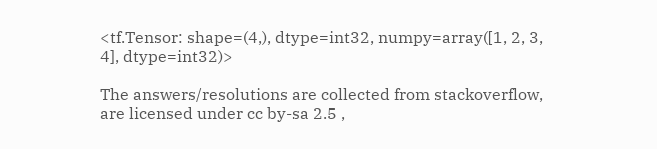<tf.Tensor: shape=(4,), dtype=int32, numpy=array([1, 2, 3, 4], dtype=int32)>

The answers/resolutions are collected from stackoverflow, are licensed under cc by-sa 2.5 ,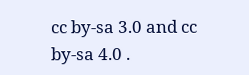cc by-sa 3.0 and cc by-sa 4.0 .